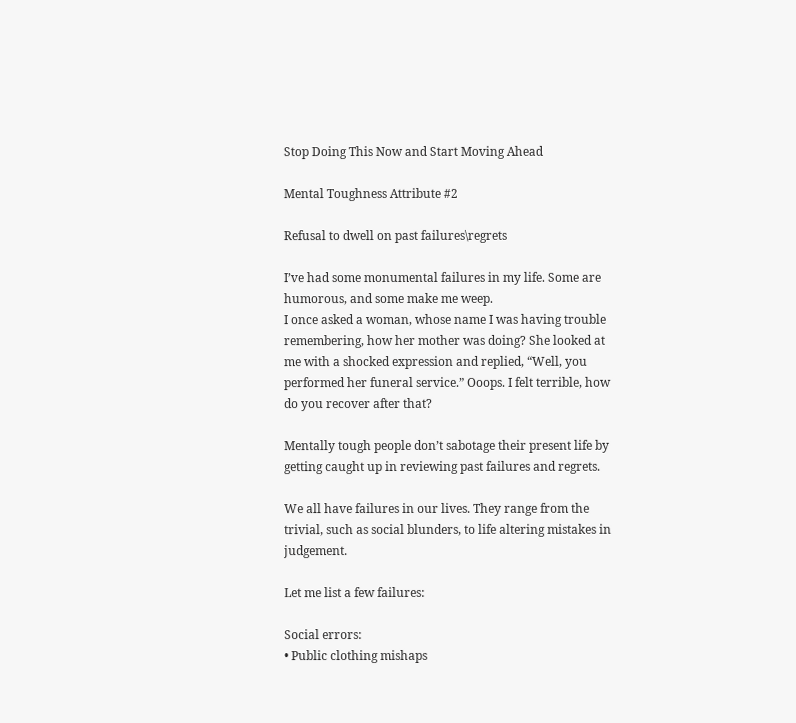Stop Doing This Now and Start Moving Ahead

Mental Toughness Attribute #2

Refusal to dwell on past failures\regrets

I’ve had some monumental failures in my life. Some are humorous, and some make me weep.
I once asked a woman, whose name I was having trouble remembering, how her mother was doing? She looked at me with a shocked expression and replied, “Well, you performed her funeral service.” Ooops. I felt terrible, how do you recover after that?

Mentally tough people don’t sabotage their present life by getting caught up in reviewing past failures and regrets.

We all have failures in our lives. They range from the trivial, such as social blunders, to life altering mistakes in judgement.

Let me list a few failures:

Social errors:
• Public clothing mishaps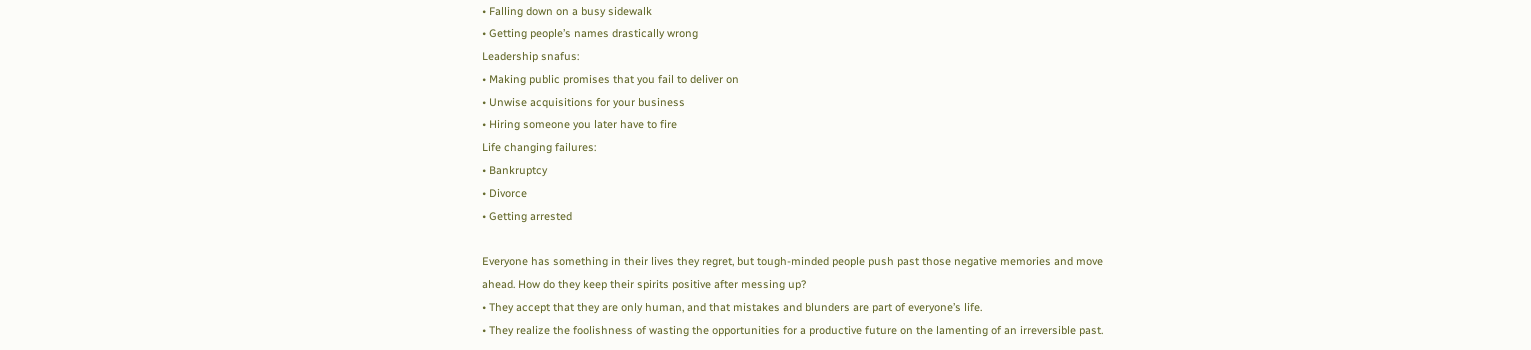• Falling down on a busy sidewalk
• Getting people’s names drastically wrong
Leadership snafus:
• Making public promises that you fail to deliver on
• Unwise acquisitions for your business
• Hiring someone you later have to fire
Life changing failures:
• Bankruptcy
• Divorce
• Getting arrested

Everyone has something in their lives they regret, but tough-minded people push past those negative memories and move ahead. How do they keep their spirits positive after messing up?
• They accept that they are only human, and that mistakes and blunders are part of everyone’s life.
• They realize the foolishness of wasting the opportunities for a productive future on the lamenting of an irreversible past.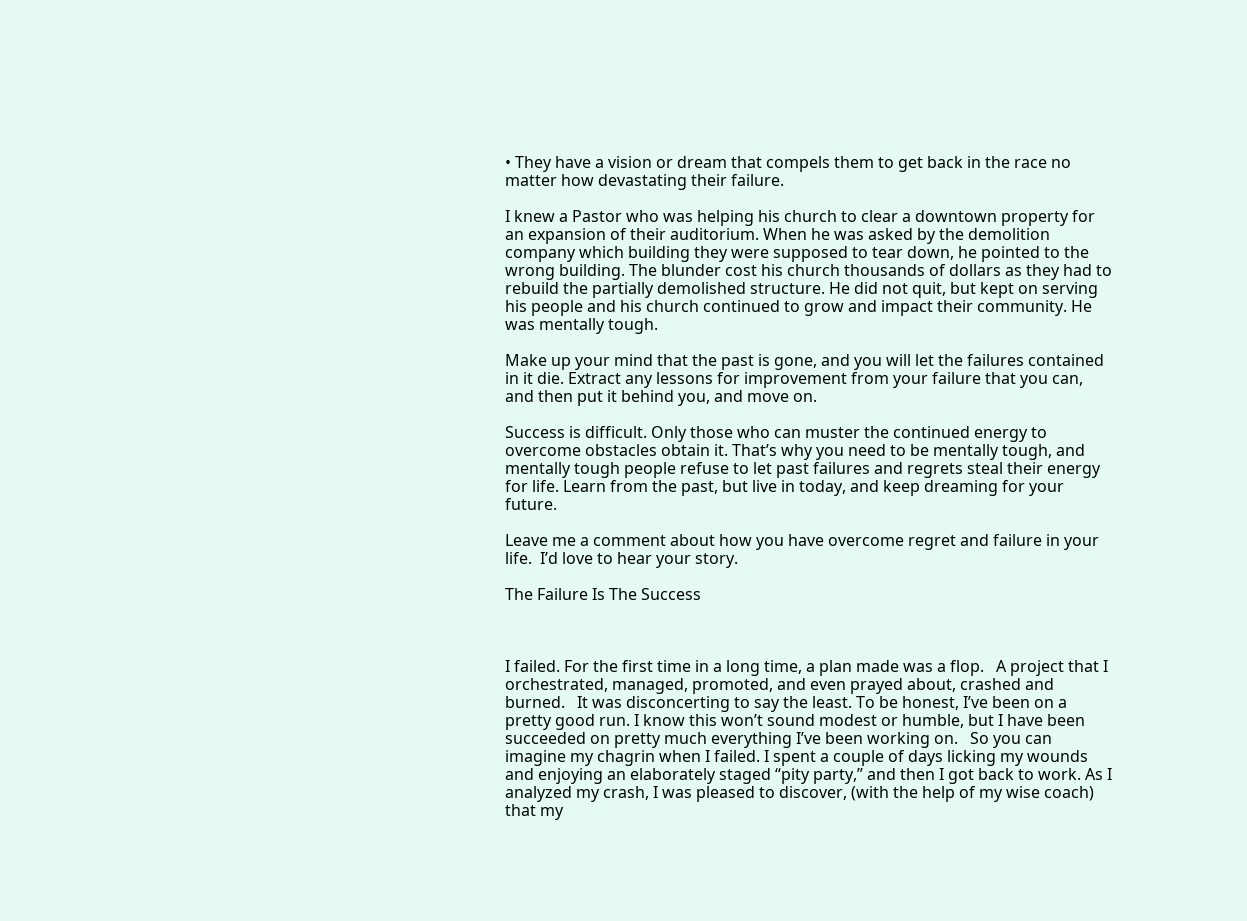• They have a vision or dream that compels them to get back in the race no matter how devastating their failure.

I knew a Pastor who was helping his church to clear a downtown property for an expansion of their auditorium. When he was asked by the demolition company which building they were supposed to tear down, he pointed to the wrong building. The blunder cost his church thousands of dollars as they had to rebuild the partially demolished structure. He did not quit, but kept on serving his people and his church continued to grow and impact their community. He was mentally tough.

Make up your mind that the past is gone, and you will let the failures contained in it die. Extract any lessons for improvement from your failure that you can, and then put it behind you, and move on.

Success is difficult. Only those who can muster the continued energy to overcome obstacles obtain it. That’s why you need to be mentally tough, and mentally tough people refuse to let past failures and regrets steal their energy for life. Learn from the past, but live in today, and keep dreaming for your future.

Leave me a comment about how you have overcome regret and failure in your life.  I’d love to hear your story.

The Failure Is The Success



I failed. For the first time in a long time, a plan made was a flop.   A project that I orchestrated, managed, promoted, and even prayed about, crashed and burned.   It was disconcerting to say the least. To be honest, I’ve been on a pretty good run. I know this won’t sound modest or humble, but I have been succeeded on pretty much everything I’ve been working on.   So you can imagine my chagrin when I failed. I spent a couple of days licking my wounds and enjoying an elaborately staged “pity party,” and then I got back to work. As I analyzed my crash, I was pleased to discover, (with the help of my wise coach) that my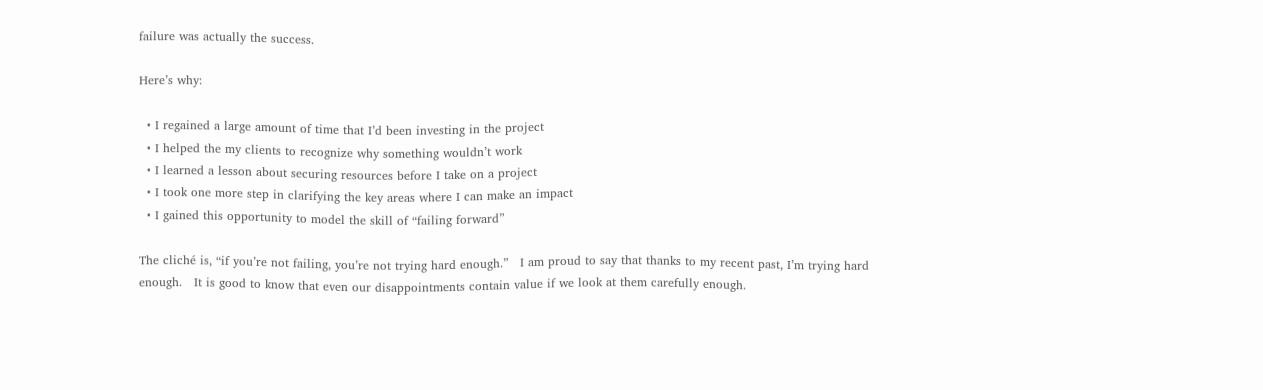failure was actually the success.

Here’s why:

  • I regained a large amount of time that I’d been investing in the project
  • I helped the my clients to recognize why something wouldn’t work
  • I learned a lesson about securing resources before I take on a project
  • I took one more step in clarifying the key areas where I can make an impact
  • I gained this opportunity to model the skill of “failing forward”

The cliché is, “if you’re not failing, you’re not trying hard enough.”   I am proud to say that thanks to my recent past, I’m trying hard enough.   It is good to know that even our disappointments contain value if we look at them carefully enough.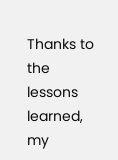Thanks to the lessons learned, my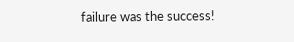failure was the success!